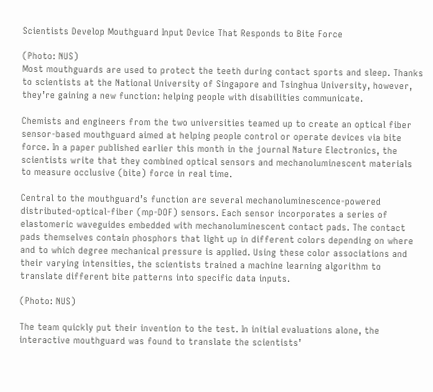Scientists Develop Mouthguard Input Device That Responds to Bite Force

(Photo: NUS)
Most mouthguards are used to protect the teeth during contact sports and sleep. Thanks to scientists at the National University of Singapore and Tsinghua University, however, they’re gaining a new function: helping people with disabilities communicate.

Chemists and engineers from the two universities teamed up to create an optical fiber sensor-based mouthguard aimed at helping people control or operate devices via bite force. In a paper published earlier this month in the journal Nature Electronics, the scientists write that they combined optical sensors and mechanoluminescent materials to measure occlusive (bite) force in real time.

Central to the mouthguard’s function are several mechanoluminescence-powered distributed-optical-fiber (mp-DOF) sensors. Each sensor incorporates a series of elastomeric waveguides embedded with mechanoluminescent contact pads. The contact pads themselves contain phosphors that light up in different colors depending on where and to which degree mechanical pressure is applied. Using these color associations and their varying intensities, the scientists trained a machine learning algorithm to translate different bite patterns into specific data inputs.

(Photo: NUS)

The team quickly put their invention to the test. In initial evaluations alone, the interactive mouthguard was found to translate the scientists’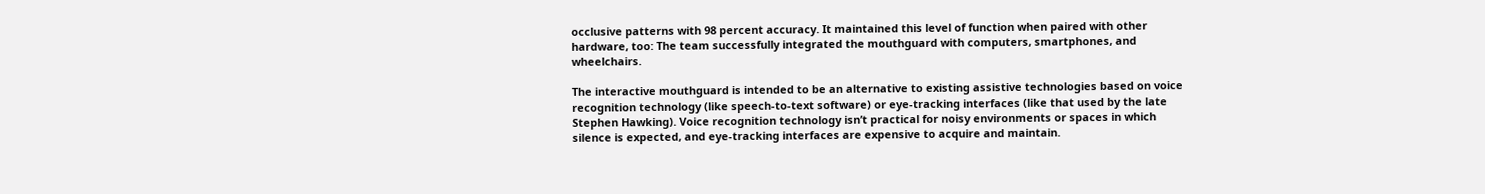occlusive patterns with 98 percent accuracy. It maintained this level of function when paired with other hardware, too: The team successfully integrated the mouthguard with computers, smartphones, and wheelchairs.

The interactive mouthguard is intended to be an alternative to existing assistive technologies based on voice recognition technology (like speech-to-text software) or eye-tracking interfaces (like that used by the late Stephen Hawking). Voice recognition technology isn’t practical for noisy environments or spaces in which silence is expected, and eye-tracking interfaces are expensive to acquire and maintain.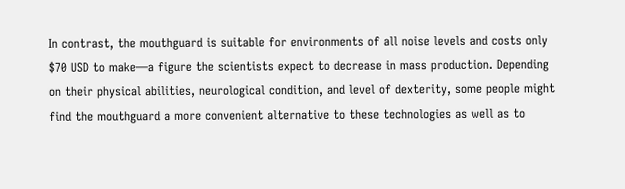In contrast, the mouthguard is suitable for environments of all noise levels and costs only $70 USD to make—a figure the scientists expect to decrease in mass production. Depending on their physical abilities, neurological condition, and level of dexterity, some people might find the mouthguard a more convenient alternative to these technologies as well as to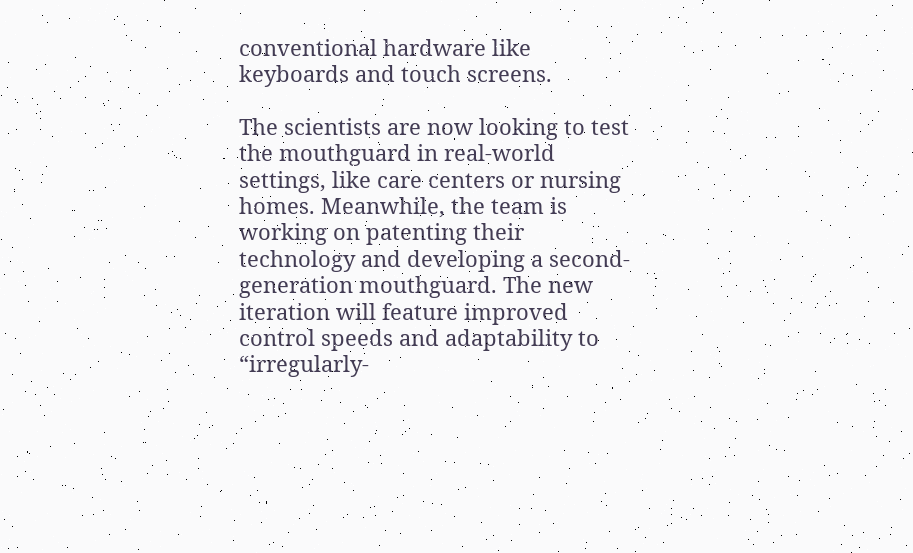conventional hardware like keyboards and touch screens.

The scientists are now looking to test the mouthguard in real-world settings, like care centers or nursing homes. Meanwhile, the team is working on patenting their technology and developing a second-generation mouthguard. The new iteration will feature improved control speeds and adaptability to “irregularly-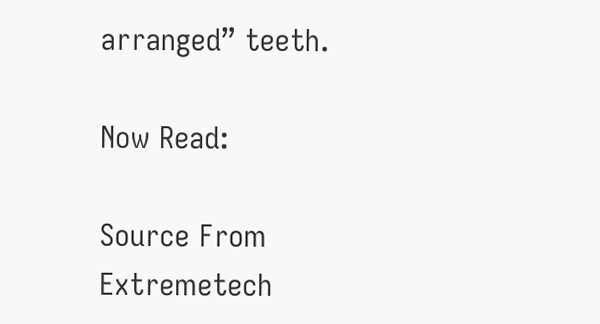arranged” teeth.

Now Read:

Source From Extremetech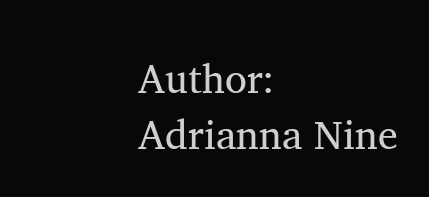Author: Adrianna Nine